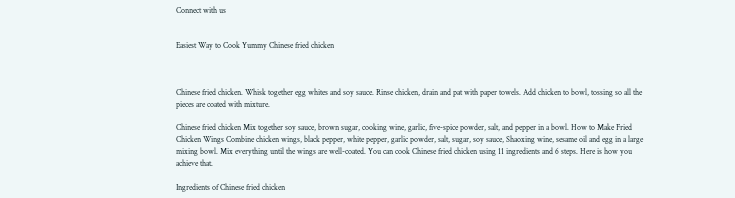Connect with us


Easiest Way to Cook Yummy Chinese fried chicken



Chinese fried chicken. Whisk together egg whites and soy sauce. Rinse chicken, drain and pat with paper towels. Add chicken to bowl, tossing so all the pieces are coated with mixture.

Chinese fried chicken Mix together soy sauce, brown sugar, cooking wine, garlic, five-spice powder, salt, and pepper in a bowl. How to Make Fried Chicken Wings Combine chicken wings, black pepper, white pepper, garlic powder, salt, sugar, soy sauce, Shaoxing wine, sesame oil and egg in a large mixing bowl. Mix everything until the wings are well-coated. You can cook Chinese fried chicken using 11 ingredients and 6 steps. Here is how you achieve that.

Ingredients of Chinese fried chicken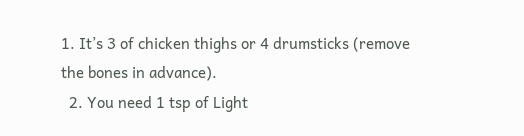1. It’s 3 of chicken thighs or 4 drumsticks (remove the bones in advance).
  2. You need 1 tsp of Light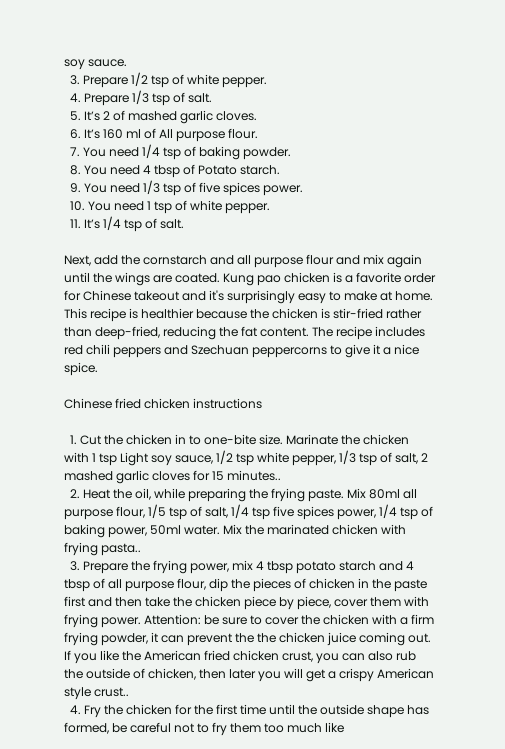soy sauce.
  3. Prepare 1/2 tsp of white pepper.
  4. Prepare 1/3 tsp of salt.
  5. It’s 2 of mashed garlic cloves.
  6. It’s 160 ml of All purpose flour.
  7. You need 1/4 tsp of baking powder.
  8. You need 4 tbsp of Potato starch.
  9. You need 1/3 tsp of five spices power.
  10. You need 1 tsp of white pepper.
  11. It’s 1/4 tsp of salt.

Next, add the cornstarch and all purpose flour and mix again until the wings are coated. Kung pao chicken is a favorite order for Chinese takeout and it's surprisingly easy to make at home. This recipe is healthier because the chicken is stir-fried rather than deep-fried, reducing the fat content. The recipe includes red chili peppers and Szechuan peppercorns to give it a nice spice.

Chinese fried chicken instructions

  1. Cut the chicken in to one-bite size. Marinate the chicken with 1 tsp Light soy sauce, 1/2 tsp white pepper, 1/3 tsp of salt, 2 mashed garlic cloves for 15 minutes..
  2. Heat the oil, while preparing the frying paste. Mix 80ml all purpose flour, 1/5 tsp of salt, 1/4 tsp five spices power, 1/4 tsp of baking power, 50ml water. Mix the marinated chicken with frying pasta..
  3. Prepare the frying power, mix 4 tbsp potato starch and 4 tbsp of all purpose flour, dip the pieces of chicken in the paste first and then take the chicken piece by piece, cover them with frying power. Attention: be sure to cover the chicken with a firm frying powder, it can prevent the the chicken juice coming out. If you like the American fried chicken crust, you can also rub the outside of chicken, then later you will get a crispy American style crust..
  4. Fry the chicken for the first time until the outside shape has formed, be careful not to fry them too much like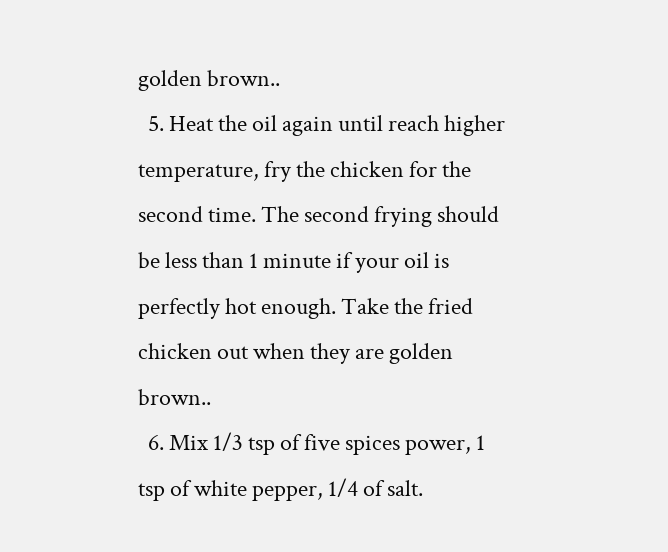golden brown..
  5. Heat the oil again until reach higher temperature, fry the chicken for the second time. The second frying should be less than 1 minute if your oil is perfectly hot enough. Take the fried chicken out when they are golden brown..
  6. Mix 1/3 tsp of five spices power, 1 tsp of white pepper, 1/4 of salt.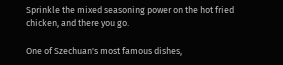Sprinkle the mixed seasoning power on the hot fried chicken, and there you go.

One of Szechuan's most famous dishes,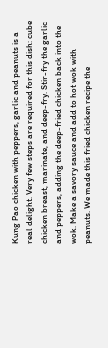Kung Pao chicken with peppers, garlic and peanuts is a real delight. Very few steps are required for this dish: cube chicken breast, marinate, and deep-fry. Stir-fry the garlic and peppers, adding the deep-fried chicken back into the wok. Make a savory sauce and add to hot wok with peanuts. We made this fried chicken recipe the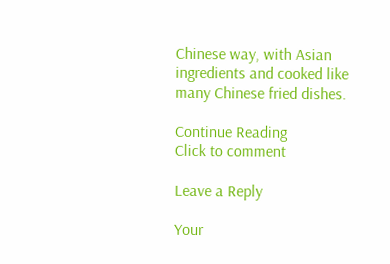Chinese way, with Asian ingredients and cooked like many Chinese fried dishes.

Continue Reading
Click to comment

Leave a Reply

Your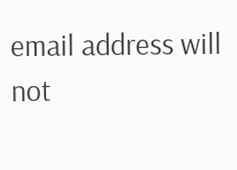email address will not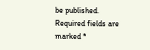be published. Required fields are marked *